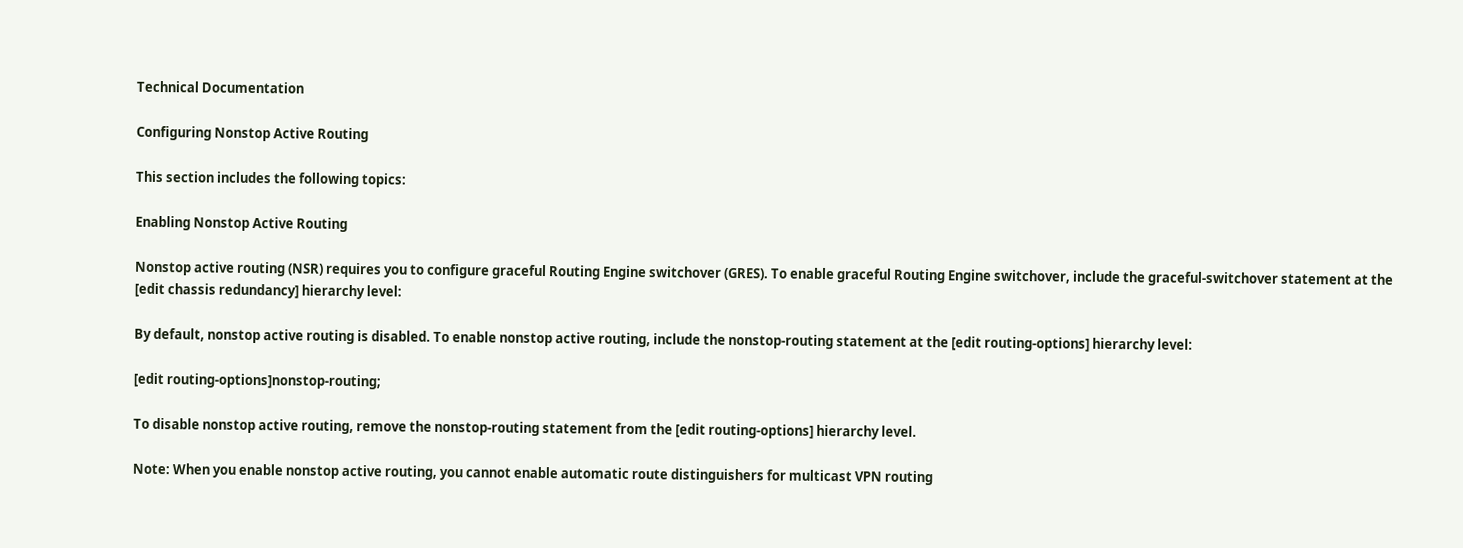Technical Documentation

Configuring Nonstop Active Routing

This section includes the following topics:

Enabling Nonstop Active Routing

Nonstop active routing (NSR) requires you to configure graceful Routing Engine switchover (GRES). To enable graceful Routing Engine switchover, include the graceful-switchover statement at the [edit chassis redundancy] hierarchy level:

By default, nonstop active routing is disabled. To enable nonstop active routing, include the nonstop-routing statement at the [edit routing-options] hierarchy level:

[edit routing-options]nonstop-routing;

To disable nonstop active routing, remove the nonstop-routing statement from the [edit routing-options] hierarchy level.

Note: When you enable nonstop active routing, you cannot enable automatic route distinguishers for multicast VPN routing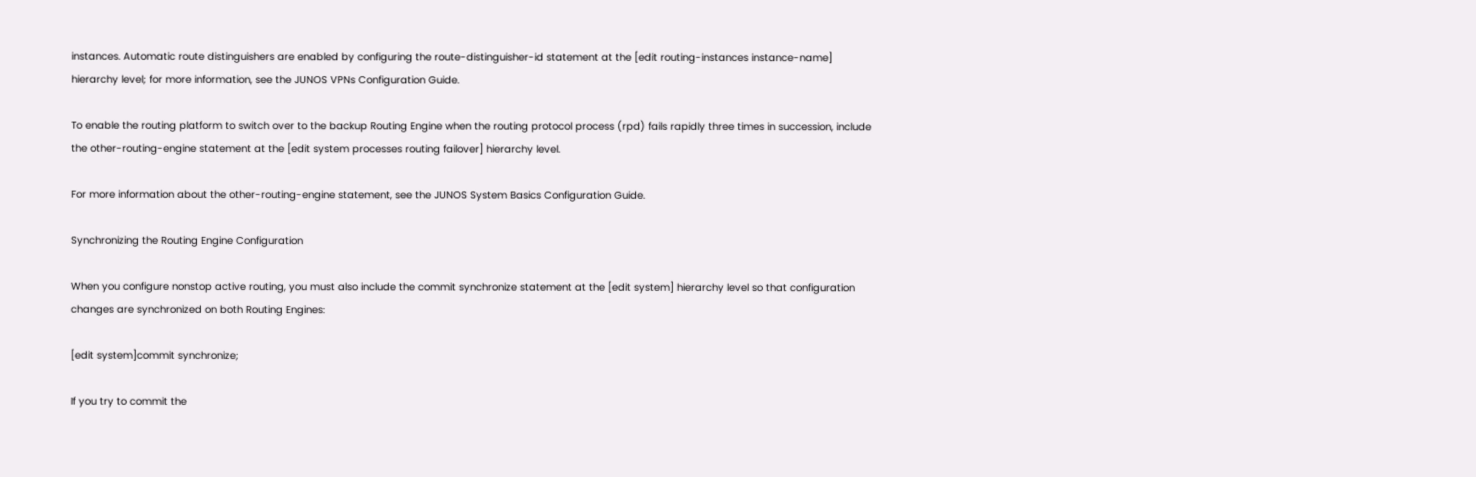instances. Automatic route distinguishers are enabled by configuring the route-distinguisher-id statement at the [edit routing-instances instance-name] hierarchy level; for more information, see the JUNOS VPNs Configuration Guide.

To enable the routing platform to switch over to the backup Routing Engine when the routing protocol process (rpd) fails rapidly three times in succession, include the other-routing-engine statement at the [edit system processes routing failover] hierarchy level.

For more information about the other-routing-engine statement, see the JUNOS System Basics Configuration Guide.

Synchronizing the Routing Engine Configuration

When you configure nonstop active routing, you must also include the commit synchronize statement at the [edit system] hierarchy level so that configuration changes are synchronized on both Routing Engines:

[edit system]commit synchronize;

If you try to commit the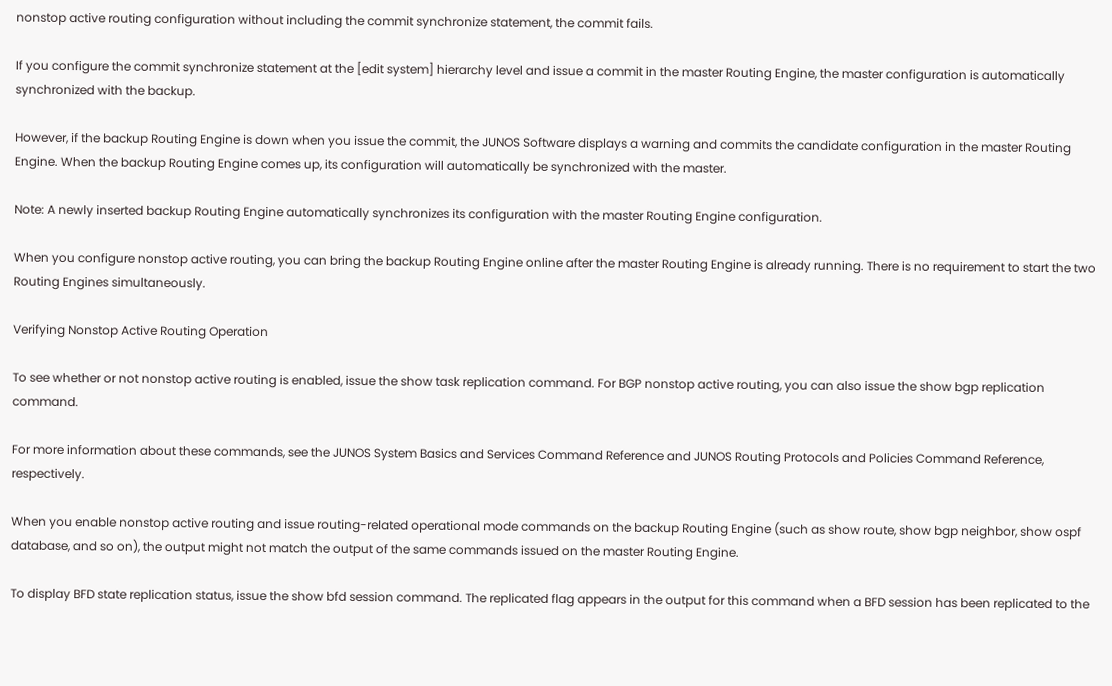nonstop active routing configuration without including the commit synchronize statement, the commit fails.

If you configure the commit synchronize statement at the [edit system] hierarchy level and issue a commit in the master Routing Engine, the master configuration is automatically synchronized with the backup.

However, if the backup Routing Engine is down when you issue the commit, the JUNOS Software displays a warning and commits the candidate configuration in the master Routing Engine. When the backup Routing Engine comes up, its configuration will automatically be synchronized with the master.

Note: A newly inserted backup Routing Engine automatically synchronizes its configuration with the master Routing Engine configuration.

When you configure nonstop active routing, you can bring the backup Routing Engine online after the master Routing Engine is already running. There is no requirement to start the two Routing Engines simultaneously.

Verifying Nonstop Active Routing Operation

To see whether or not nonstop active routing is enabled, issue the show task replication command. For BGP nonstop active routing, you can also issue the show bgp replication command.

For more information about these commands, see the JUNOS System Basics and Services Command Reference and JUNOS Routing Protocols and Policies Command Reference, respectively.

When you enable nonstop active routing and issue routing-related operational mode commands on the backup Routing Engine (such as show route, show bgp neighbor, show ospf database, and so on), the output might not match the output of the same commands issued on the master Routing Engine.

To display BFD state replication status, issue the show bfd session command. The replicated flag appears in the output for this command when a BFD session has been replicated to the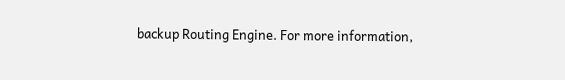backup Routing Engine. For more information,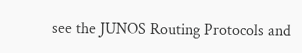see the JUNOS Routing Protocols and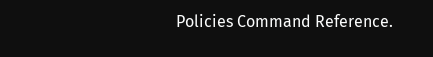Policies Command Reference.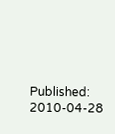Published: 2010-04-28